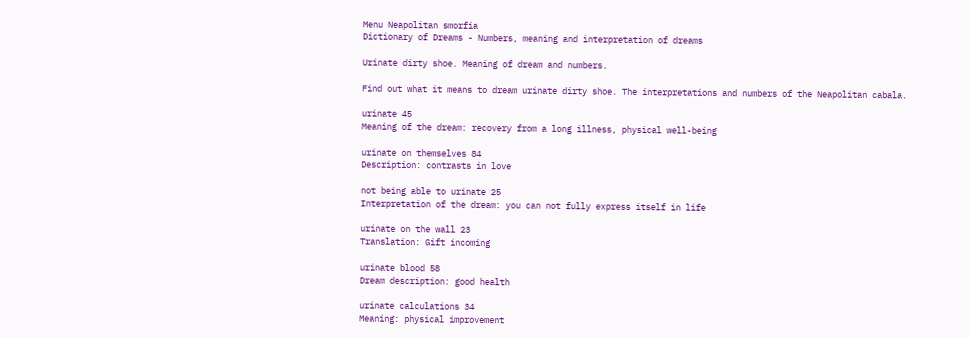Menu Neapolitan smorfia
Dictionary of Dreams - Numbers, meaning and interpretation of dreams

Urinate dirty shoe. Meaning of dream and numbers.

Find out what it means to dream urinate dirty shoe. The interpretations and numbers of the Neapolitan cabala.

urinate 45
Meaning of the dream: recovery from a long illness, physical well-being

urinate on themselves 84
Description: contrasts in love

not being able to urinate 25
Interpretation of the dream: you can not fully express itself in life

urinate on the wall 23
Translation: Gift incoming

urinate blood 58
Dream description: good health

urinate calculations 34
Meaning: physical improvement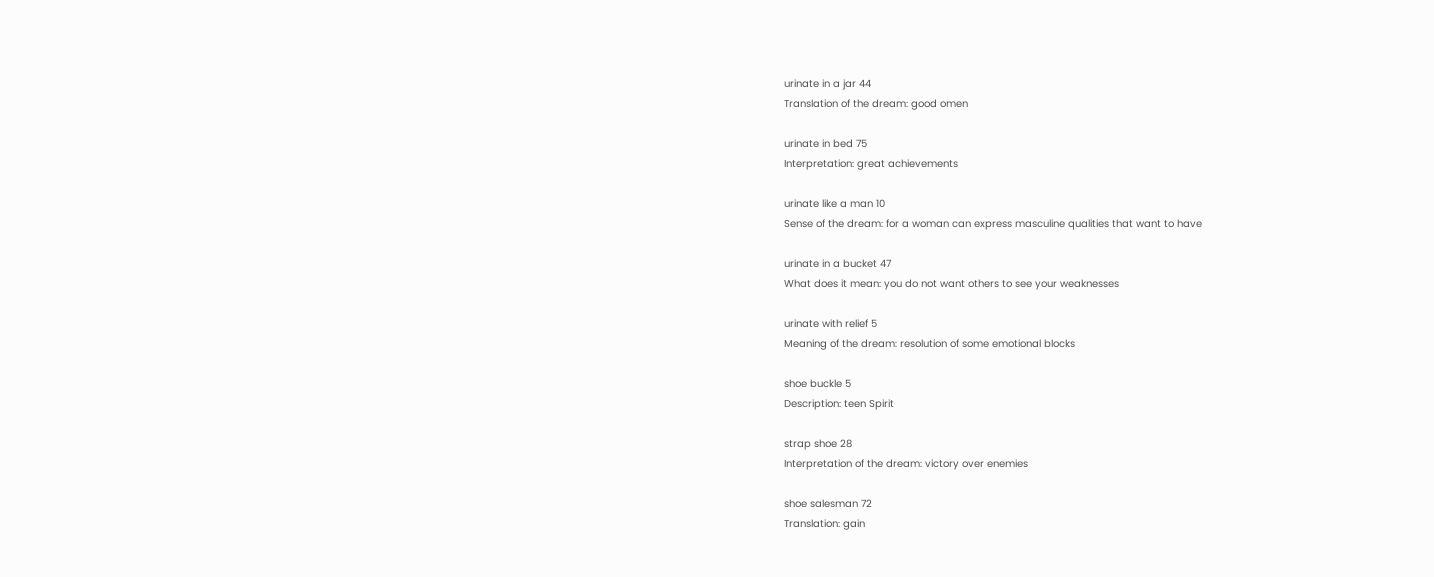urinate in a jar 44
Translation of the dream: good omen

urinate in bed 75
Interpretation: great achievements

urinate like a man 10
Sense of the dream: for a woman can express masculine qualities that want to have

urinate in a bucket 47
What does it mean: you do not want others to see your weaknesses

urinate with relief 5
Meaning of the dream: resolution of some emotional blocks

shoe buckle 5
Description: teen Spirit

strap shoe 28
Interpretation of the dream: victory over enemies

shoe salesman 72
Translation: gain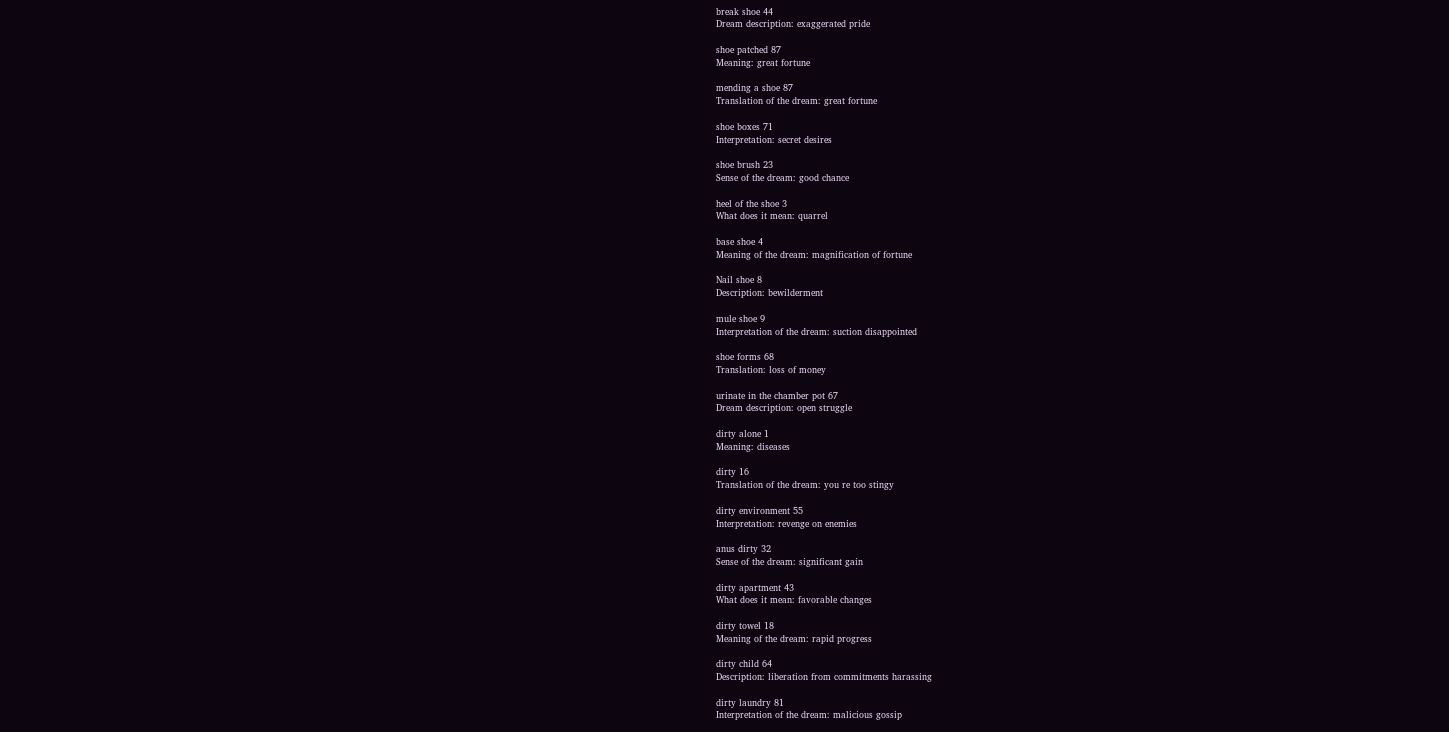break shoe 44
Dream description: exaggerated pride

shoe patched 87
Meaning: great fortune

mending a shoe 87
Translation of the dream: great fortune

shoe boxes 71
Interpretation: secret desires

shoe brush 23
Sense of the dream: good chance

heel of the shoe 3
What does it mean: quarrel

base shoe 4
Meaning of the dream: magnification of fortune

Nail shoe 8
Description: bewilderment

mule shoe 9
Interpretation of the dream: suction disappointed

shoe forms 68
Translation: loss of money

urinate in the chamber pot 67
Dream description: open struggle

dirty alone 1
Meaning: diseases

dirty 16
Translation of the dream: you re too stingy

dirty environment 55
Interpretation: revenge on enemies

anus dirty 32
Sense of the dream: significant gain

dirty apartment 43
What does it mean: favorable changes

dirty towel 18
Meaning of the dream: rapid progress

dirty child 64
Description: liberation from commitments harassing

dirty laundry 81
Interpretation of the dream: malicious gossip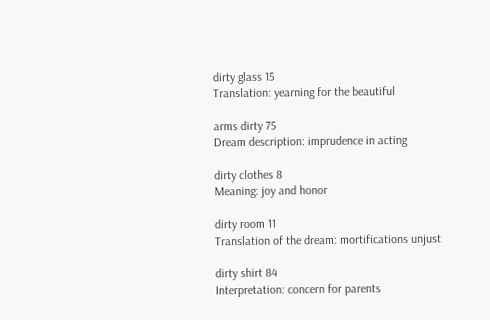dirty glass 15
Translation: yearning for the beautiful

arms dirty 75
Dream description: imprudence in acting

dirty clothes 8
Meaning: joy and honor

dirty room 11
Translation of the dream: mortifications unjust

dirty shirt 84
Interpretation: concern for parents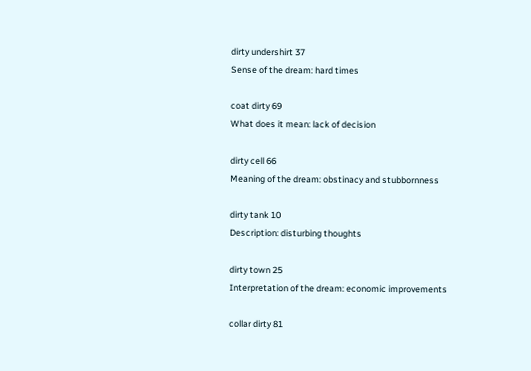dirty undershirt 37
Sense of the dream: hard times

coat dirty 69
What does it mean: lack of decision

dirty cell 66
Meaning of the dream: obstinacy and stubbornness

dirty tank 10
Description: disturbing thoughts

dirty town 25
Interpretation of the dream: economic improvements

collar dirty 81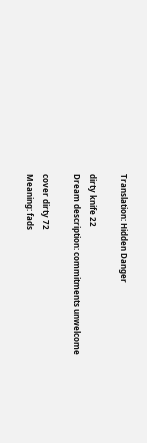Translation: Hidden Danger

dirty knife 22
Dream description: commitments unwelcome

cover dirty 72
Meaning: fads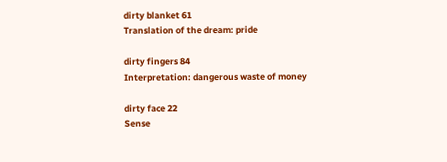dirty blanket 61
Translation of the dream: pride

dirty fingers 84
Interpretation: dangerous waste of money

dirty face 22
Sense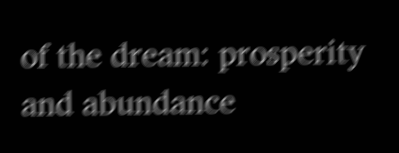of the dream: prosperity and abundance